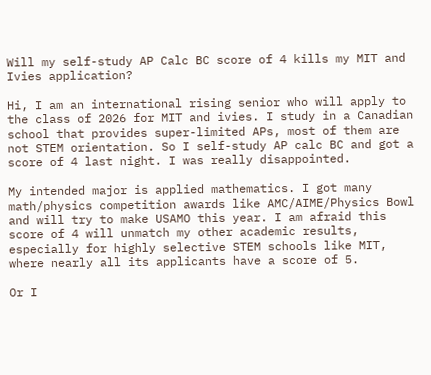Will my self-study AP Calc BC score of 4 kills my MIT and Ivies application?

Hi, I am an international rising senior who will apply to the class of 2026 for MIT and ivies. I study in a Canadian school that provides super-limited APs, most of them are not STEM orientation. So I self-study AP calc BC and got a score of 4 last night. I was really disappointed.

My intended major is applied mathematics. I got many math/physics competition awards like AMC/AIME/Physics Bowl and will try to make USAMO this year. I am afraid this score of 4 will unmatch my other academic results, especially for highly selective STEM schools like MIT, where nearly all its applicants have a score of 5.

Or I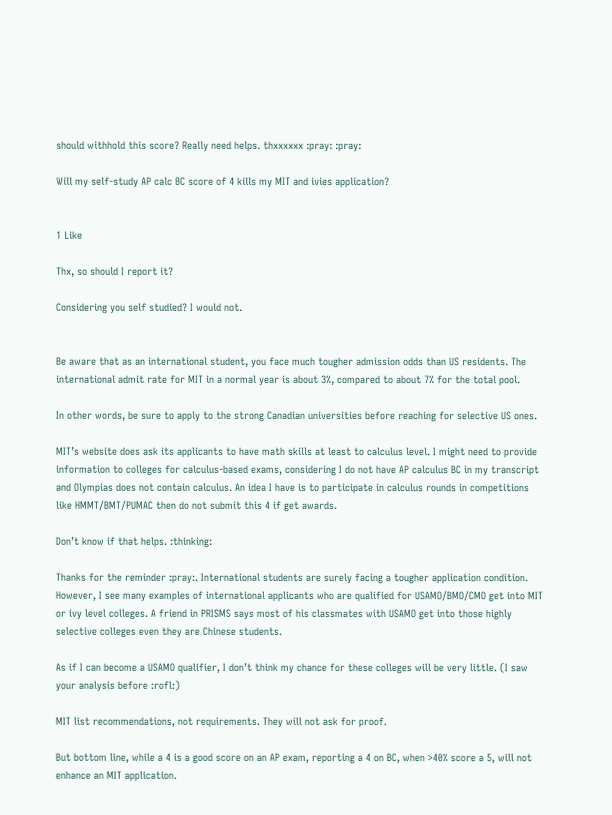should withhold this score? Really need helps. thxxxxxx :pray: :pray:

Will my self-study AP calc BC score of 4 kills my MIT and ivies application?


1 Like

Thx, so should I report it?

Considering you self studied? I would not.


Be aware that as an international student, you face much tougher admission odds than US residents. The international admit rate for MIT in a normal year is about 3%, compared to about 7% for the total pool.

In other words, be sure to apply to the strong Canadian universities before reaching for selective US ones.

MIT’s website does ask its applicants to have math skills at least to calculus level. I might need to provide information to colleges for calculus-based exams, considering I do not have AP calculus BC in my transcript and Olympias does not contain calculus. An idea I have is to participate in calculus rounds in competitions like HMMT/BMT/PUMAC then do not submit this 4 if get awards.

Don’t know if that helps. :thinking:

Thanks for the reminder :pray:. International students are surely facing a tougher application condition. However, I see many examples of international applicants who are qualified for USAMO/BMO/CMO get into MIT or ivy level colleges. A friend in PRISMS says most of his classmates with USAMO get into those highly selective colleges even they are Chinese students.

As if I can become a USAMO qualifier, I don’t think my chance for these colleges will be very little. (I saw your analysis before :rofl:)

MIT list recommendations, not requirements. They will not ask for proof.

But bottom line, while a 4 is a good score on an AP exam, reporting a 4 on BC, when >40% score a 5, will not enhance an MIT application.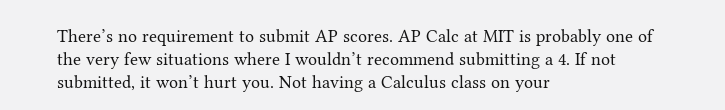There’s no requirement to submit AP scores. AP Calc at MIT is probably one of the very few situations where I wouldn’t recommend submitting a 4. If not submitted, it won’t hurt you. Not having a Calculus class on your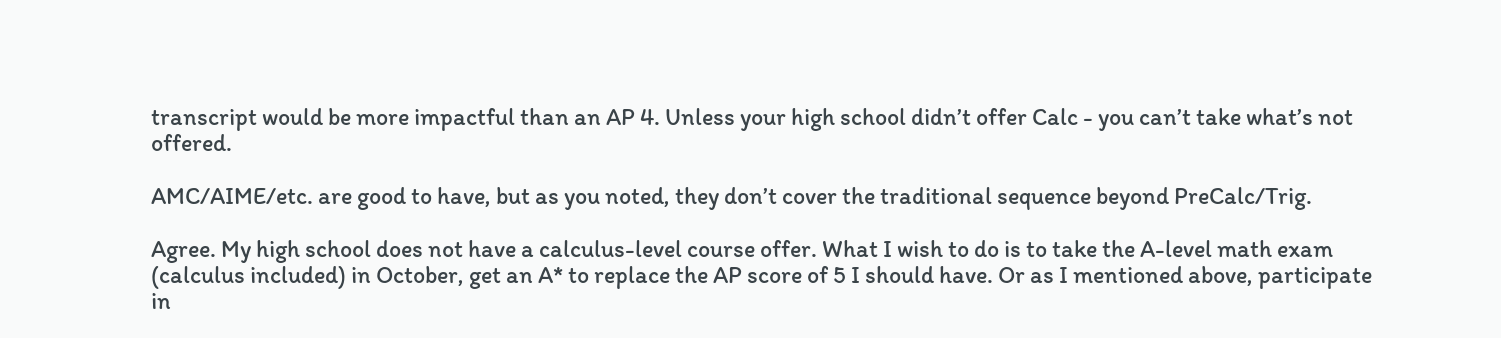transcript would be more impactful than an AP 4. Unless your high school didn’t offer Calc - you can’t take what’s not offered.

AMC/AIME/etc. are good to have, but as you noted, they don’t cover the traditional sequence beyond PreCalc/Trig.

Agree. My high school does not have a calculus-level course offer. What I wish to do is to take the A-level math exam (calculus included) in October, get an A* to replace the AP score of 5 I should have. Or as I mentioned above, participate in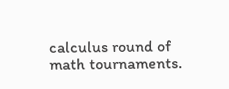calculus round of math tournaments.